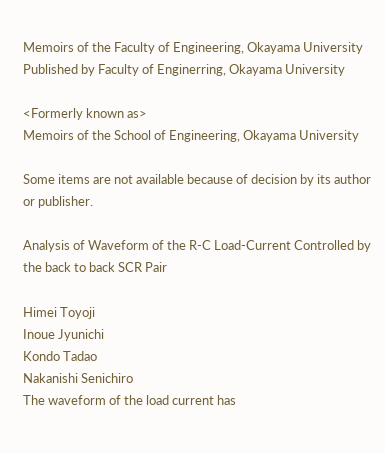Memoirs of the Faculty of Engineering, Okayama University
Published by Faculty of Enginerring, Okayama University

<Formerly known as>
Memoirs of the School of Engineering, Okayama University

Some items are not available because of decision by its author or publisher.

Analysis of Waveform of the R-C Load-Current Controlled by the back to back SCR Pair

Himei Toyoji
Inoue Jyunichi
Kondo Tadao
Nakanishi Senichiro
The waveform of the load current has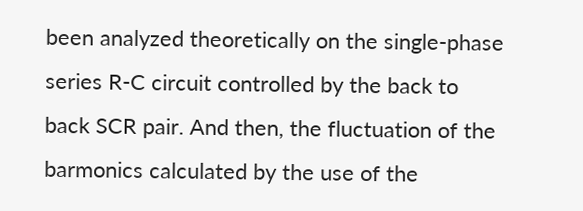been analyzed theoretically on the single-phase series R-C circuit controlled by the back to back SCR pair. And then, the fluctuation of the barmonics calculated by the use of the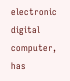electronic digital computer, has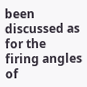been discussed as for the firing angles of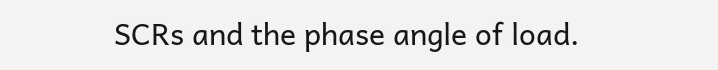SCRs and the phase angle of load.